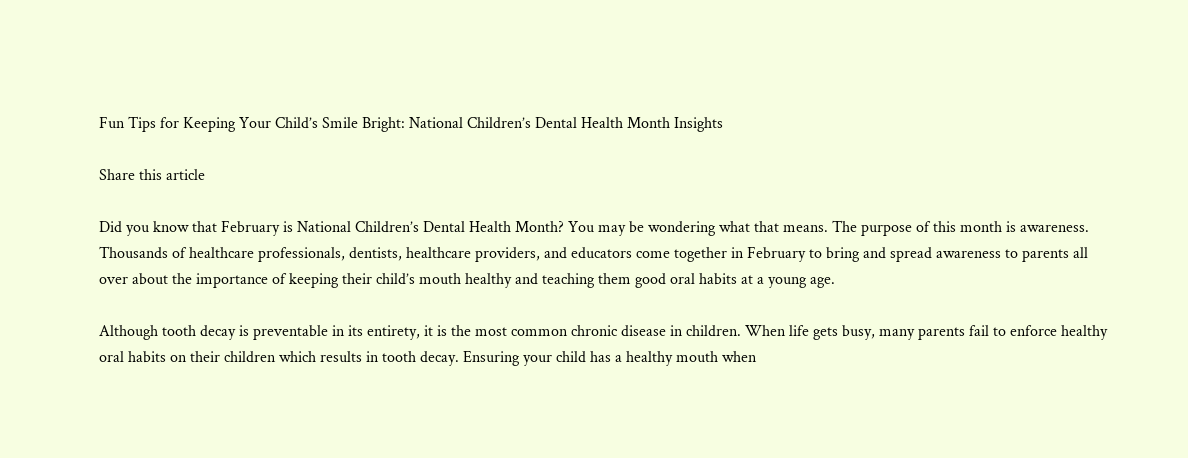Fun Tips for Keeping Your Child’s Smile Bright: National Children’s Dental Health Month Insights

Share this article

Did you know that February is National Children’s Dental Health Month? You may be wondering what that means. The purpose of this month is awareness. Thousands of healthcare professionals, dentists, healthcare providers, and educators come together in February to bring and spread awareness to parents all over about the importance of keeping their child’s mouth healthy and teaching them good oral habits at a young age.

Although tooth decay is preventable in its entirety, it is the most common chronic disease in children. When life gets busy, many parents fail to enforce healthy oral habits on their children which results in tooth decay. Ensuring your child has a healthy mouth when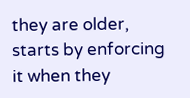they are older, starts by enforcing it when they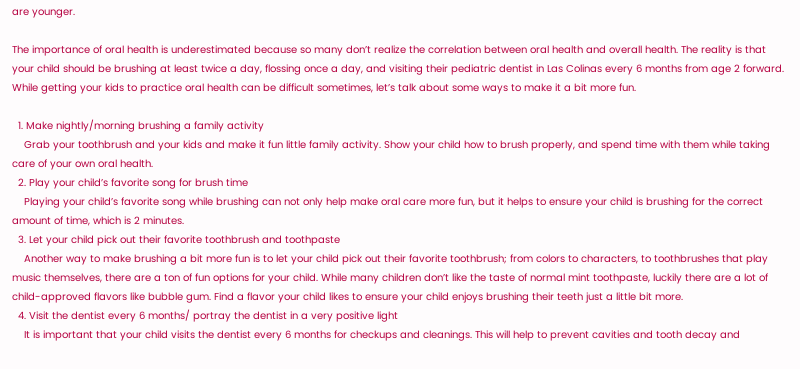are younger.

The importance of oral health is underestimated because so many don’t realize the correlation between oral health and overall health. The reality is that your child should be brushing at least twice a day, flossing once a day, and visiting their pediatric dentist in Las Colinas every 6 months from age 2 forward. While getting your kids to practice oral health can be difficult sometimes, let’s talk about some ways to make it a bit more fun.

  1. Make nightly/morning brushing a family activity
    Grab your toothbrush and your kids and make it fun little family activity. Show your child how to brush properly, and spend time with them while taking care of your own oral health.
  2. Play your child’s favorite song for brush time
    Playing your child’s favorite song while brushing can not only help make oral care more fun, but it helps to ensure your child is brushing for the correct amount of time, which is 2 minutes.
  3. Let your child pick out their favorite toothbrush and toothpaste
    Another way to make brushing a bit more fun is to let your child pick out their favorite toothbrush; from colors to characters, to toothbrushes that play music themselves, there are a ton of fun options for your child. While many children don’t like the taste of normal mint toothpaste, luckily there are a lot of child-approved flavors like bubble gum. Find a flavor your child likes to ensure your child enjoys brushing their teeth just a little bit more.
  4. Visit the dentist every 6 months/ portray the dentist in a very positive light
    It is important that your child visits the dentist every 6 months for checkups and cleanings. This will help to prevent cavities and tooth decay and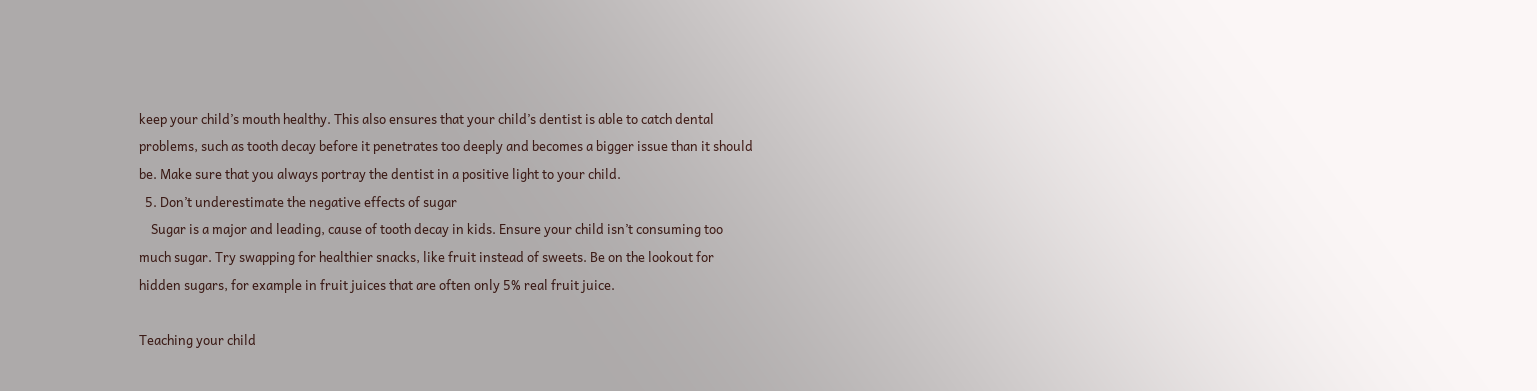keep your child’s mouth healthy. This also ensures that your child’s dentist is able to catch dental problems, such as tooth decay before it penetrates too deeply and becomes a bigger issue than it should be. Make sure that you always portray the dentist in a positive light to your child.
  5. Don’t underestimate the negative effects of sugar
    Sugar is a major and leading, cause of tooth decay in kids. Ensure your child isn’t consuming too much sugar. Try swapping for healthier snacks, like fruit instead of sweets. Be on the lookout for hidden sugars, for example in fruit juices that are often only 5% real fruit juice.

Teaching your child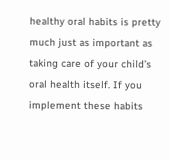healthy oral habits is pretty much just as important as taking care of your child’s oral health itself. If you implement these habits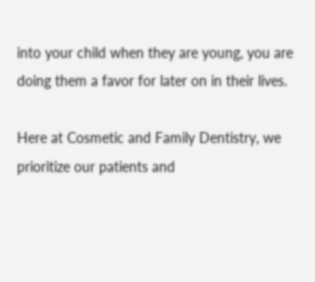into your child when they are young, you are doing them a favor for later on in their lives.

Here at Cosmetic and Family Dentistry, we prioritize our patients and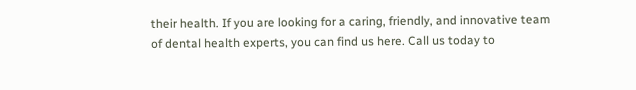their health. If you are looking for a caring, friendly, and innovative team of dental health experts, you can find us here. Call us today to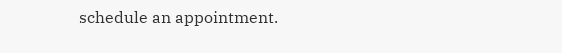schedule an appointment.